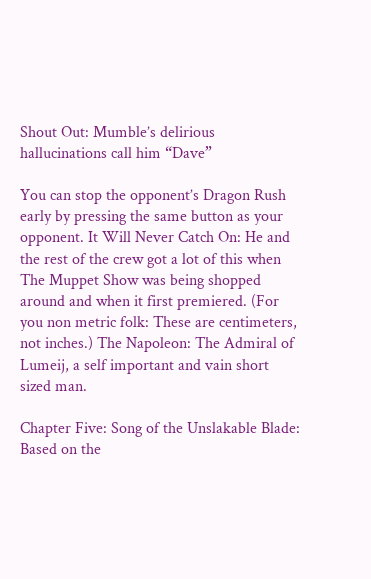Shout Out: Mumble’s delirious hallucinations call him “Dave”

You can stop the opponent’s Dragon Rush early by pressing the same button as your opponent. It Will Never Catch On: He and the rest of the crew got a lot of this when The Muppet Show was being shopped around and when it first premiered. (For you non metric folk: These are centimeters, not inches.) The Napoleon: The Admiral of Lumeij, a self important and vain short sized man.

Chapter Five: Song of the Unslakable Blade: Based on the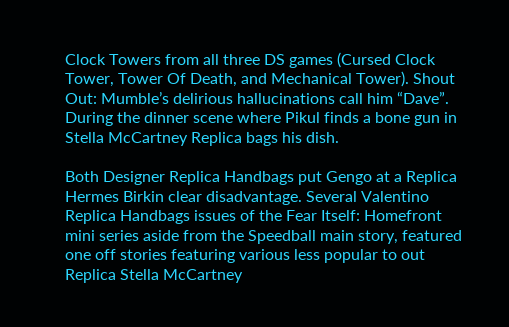Clock Towers from all three DS games (Cursed Clock Tower, Tower Of Death, and Mechanical Tower). Shout Out: Mumble’s delirious hallucinations call him “Dave”. During the dinner scene where Pikul finds a bone gun in Stella McCartney Replica bags his dish.

Both Designer Replica Handbags put Gengo at a Replica Hermes Birkin clear disadvantage. Several Valentino Replica Handbags issues of the Fear Itself: Homefront mini series aside from the Speedball main story, featured one off stories featuring various less popular to out Replica Stella McCartney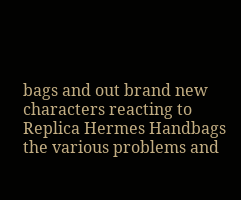bags and out brand new characters reacting to Replica Hermes Handbags the various problems and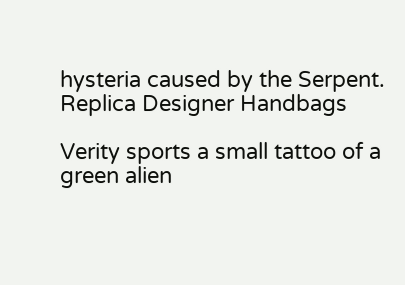hysteria caused by the Serpent. Replica Designer Handbags

Verity sports a small tattoo of a green alien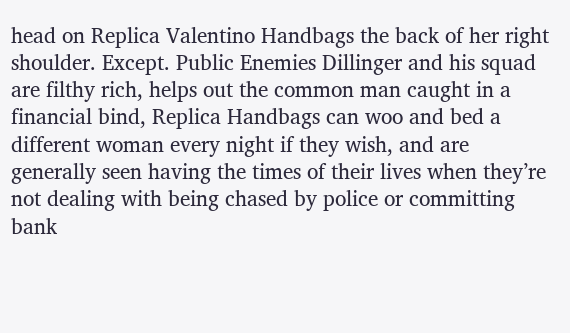head on Replica Valentino Handbags the back of her right shoulder. Except. Public Enemies Dillinger and his squad are filthy rich, helps out the common man caught in a financial bind, Replica Handbags can woo and bed a different woman every night if they wish, and are generally seen having the times of their lives when they’re not dealing with being chased by police or committing bank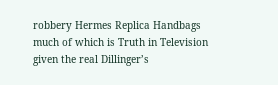robbery Hermes Replica Handbags much of which is Truth in Television given the real Dillinger’s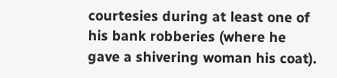courtesies during at least one of his bank robberies (where he gave a shivering woman his coat).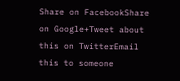Share on FacebookShare on Google+Tweet about this on TwitterEmail this to someone